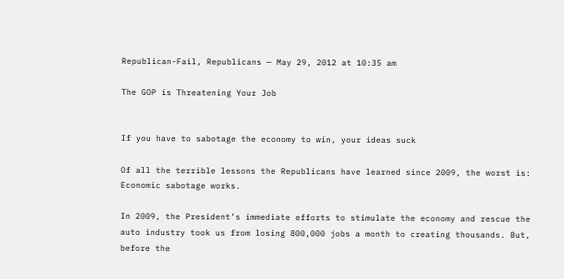Republican-Fail, Republicans — May 29, 2012 at 10:35 am

The GOP is Threatening Your Job


If you have to sabotage the economy to win, your ideas suck

Of all the terrible lessons the Republicans have learned since 2009, the worst is: Economic sabotage works.

In 2009, the President’s immediate efforts to stimulate the economy and rescue the auto industry took us from losing 800,000 jobs a month to creating thousands. But, before the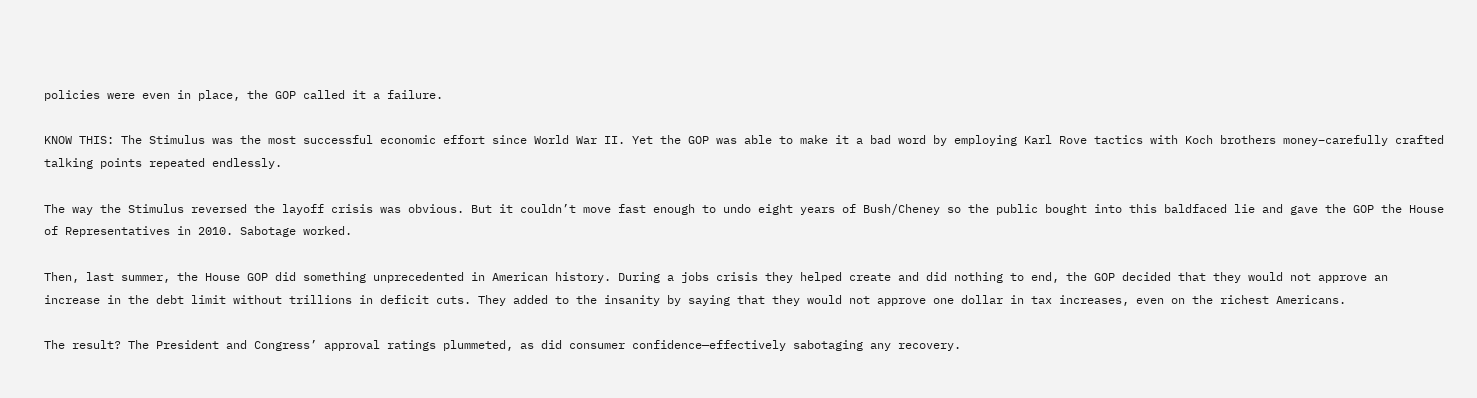policies were even in place, the GOP called it a failure.

KNOW THIS: The Stimulus was the most successful economic effort since World War II. Yet the GOP was able to make it a bad word by employing Karl Rove tactics with Koch brothers money–carefully crafted talking points repeated endlessly.

The way the Stimulus reversed the layoff crisis was obvious. But it couldn’t move fast enough to undo eight years of Bush/Cheney so the public bought into this baldfaced lie and gave the GOP the House of Representatives in 2010. Sabotage worked.

Then, last summer, the House GOP did something unprecedented in American history. During a jobs crisis they helped create and did nothing to end, the GOP decided that they would not approve an increase in the debt limit without trillions in deficit cuts. They added to the insanity by saying that they would not approve one dollar in tax increases, even on the richest Americans.

The result? The President and Congress’ approval ratings plummeted, as did consumer confidence—effectively sabotaging any recovery.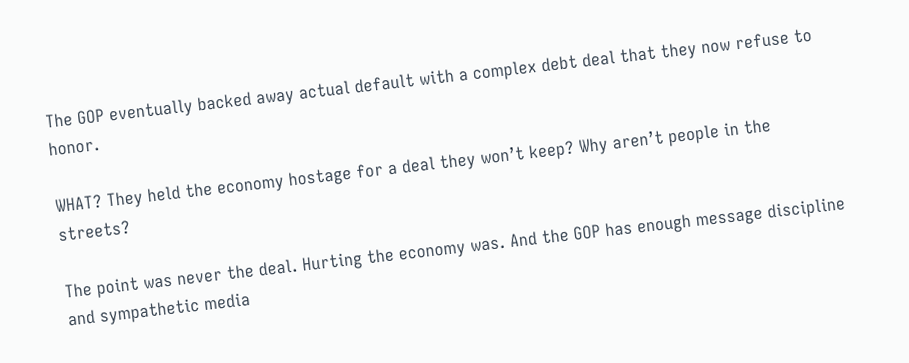The GOP eventually backed away actual default with a complex debt deal that they now refuse to honor.

WHAT? They held the economy hostage for a deal they won’t keep? Why aren’t people in the streets?

The point was never the deal. Hurting the economy was. And the GOP has enough message discipline and sympathetic media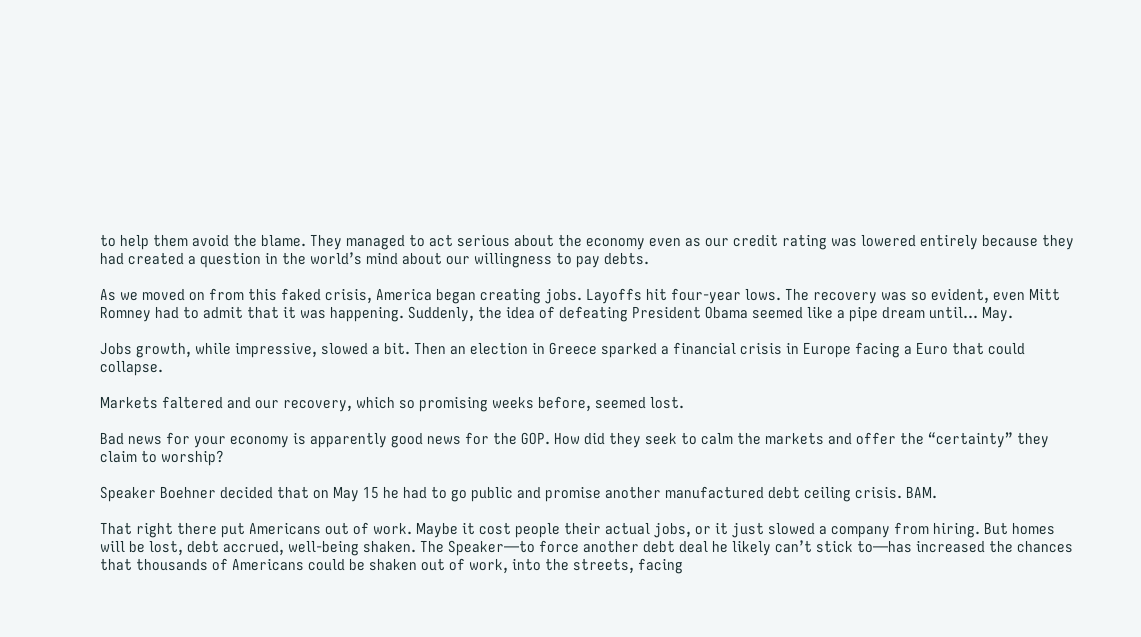to help them avoid the blame. They managed to act serious about the economy even as our credit rating was lowered entirely because they had created a question in the world’s mind about our willingness to pay debts.

As we moved on from this faked crisis, America began creating jobs. Layoffs hit four-year lows. The recovery was so evident, even Mitt Romney had to admit that it was happening. Suddenly, the idea of defeating President Obama seemed like a pipe dream until… May.

Jobs growth, while impressive, slowed a bit. Then an election in Greece sparked a financial crisis in Europe facing a Euro that could collapse.

Markets faltered and our recovery, which so promising weeks before, seemed lost.

Bad news for your economy is apparently good news for the GOP. How did they seek to calm the markets and offer the “certainty” they claim to worship?

Speaker Boehner decided that on May 15 he had to go public and promise another manufactured debt ceiling crisis. BAM.

That right there put Americans out of work. Maybe it cost people their actual jobs, or it just slowed a company from hiring. But homes will be lost, debt accrued, well-being shaken. The Speaker—to force another debt deal he likely can’t stick to—has increased the chances that thousands of Americans could be shaken out of work, into the streets, facing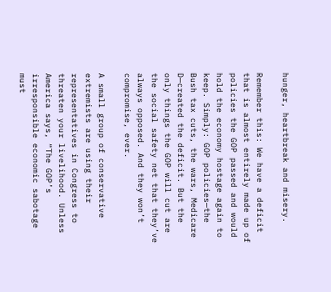hunger, heartbreak and misery.

Remember this: We have a deficit that is almost entirely made up of policies the GOP passed and would hold the economy hostage again to keep. Simply: GOP policies—the Bush tax cuts, the wars, Medicare D—created the deficit. But the only things the GOP will cut are the social safety net that they’ve always opposed. And they won’t compromise, ever.

A small group of conservative extremists are using their representatives in Congress to threaten your livelihood. Unless America says, “The GOP’s irresponsible economic sabotage must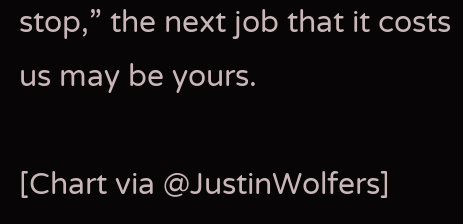stop,” the next job that it costs us may be yours.

[Chart via @JustinWolfers]